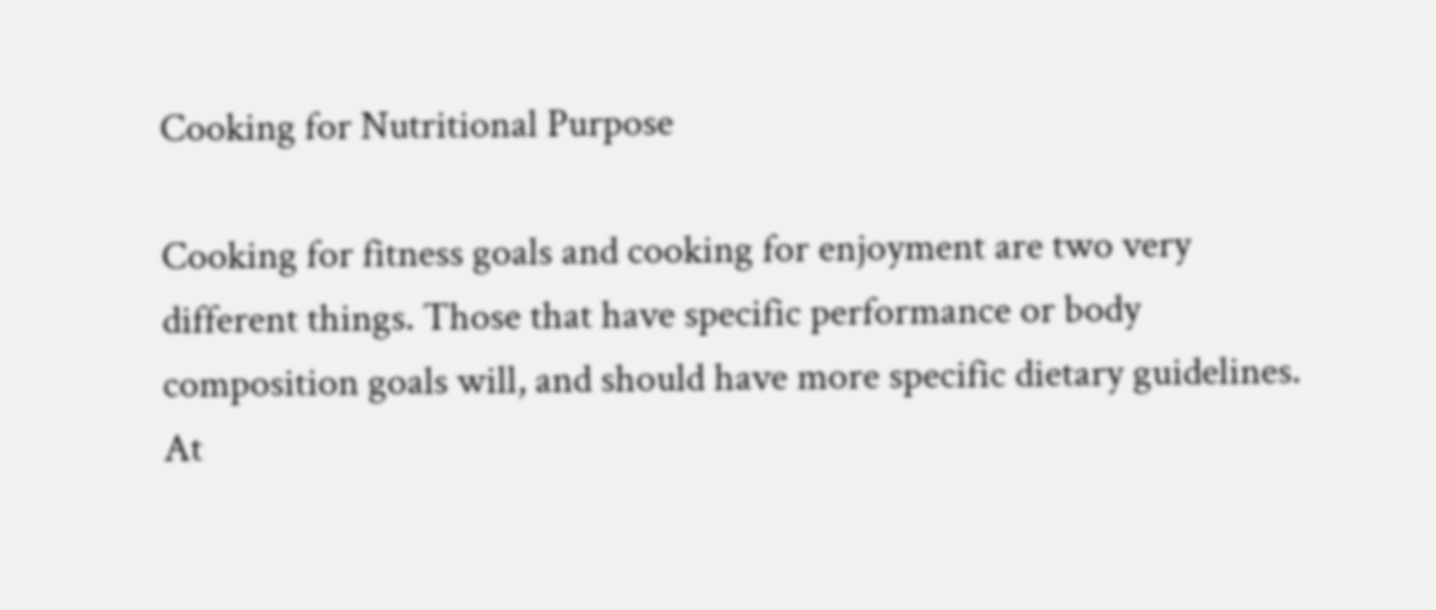Cooking for Nutritional Purpose

Cooking for fitness goals and cooking for enjoyment are two very different things. Those that have specific performance or body composition goals will, and should have more specific dietary guidelines. At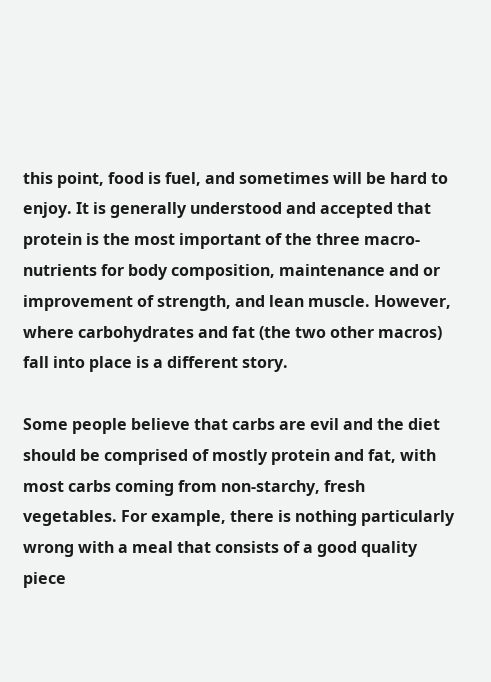this point, food is fuel, and sometimes will be hard to enjoy. It is generally understood and accepted that protein is the most important of the three macro-nutrients for body composition, maintenance and or improvement of strength, and lean muscle. However, where carbohydrates and fat (the two other macros) fall into place is a different story.

Some people believe that carbs are evil and the diet should be comprised of mostly protein and fat, with most carbs coming from non-starchy, fresh vegetables. For example, there is nothing particularly wrong with a meal that consists of a good quality piece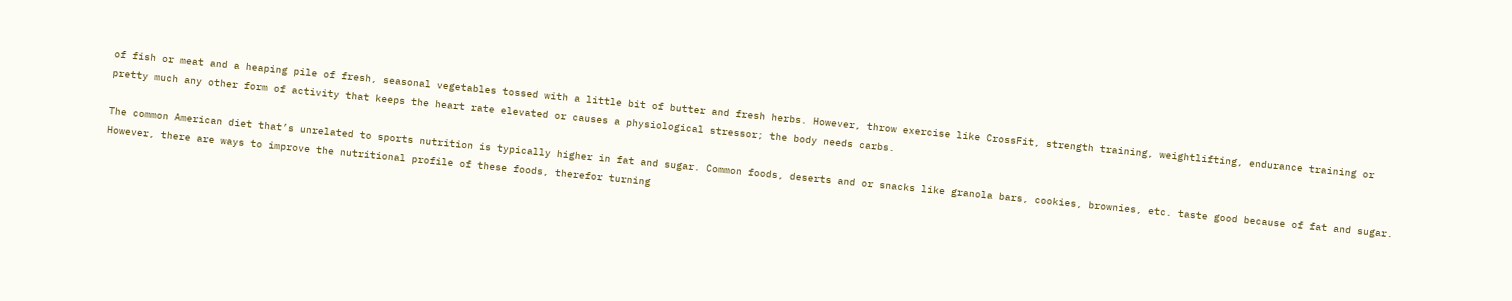of fish or meat and a heaping pile of fresh, seasonal vegetables tossed with a little bit of butter and fresh herbs. However, throw exercise like CrossFit, strength training, weightlifting, endurance training or pretty much any other form of activity that keeps the heart rate elevated or causes a physiological stressor; the body needs carbs.

The common American diet that’s unrelated to sports nutrition is typically higher in fat and sugar. Common foods, deserts and or snacks like granola bars, cookies, brownies, etc. taste good because of fat and sugar. However, there are ways to improve the nutritional profile of these foods, therefor turning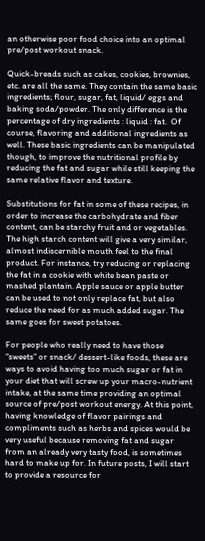an otherwise poor food choice into an optimal pre/post workout snack.

Quick-breads such as cakes, cookies, brownies, etc. are all the same. They contain the same basic ingredients; flour, sugar, fat, liquid/ eggs and baking soda/powder. The only difference is the percentage of dry ingredients : liquid : fat.  Of course, flavoring and additional ingredients as well. These basic ingredients can be manipulated though, to improve the nutritional profile by reducing the fat and sugar while still keeping the same relative flavor and texture.

Substitutions for fat in some of these recipes, in order to increase the carbohydrate and fiber content, can be starchy fruit and or vegetables. The high starch content will give a very similar, almost indiscernible mouth feel to the final product. For instance, try reducing or replacing the fat in a cookie with white bean paste or mashed plantain. Apple sauce or apple butter can be used to not only replace fat, but also reduce the need for as much added sugar. The same goes for sweet potatoes.

For people who really need to have those “sweets” or snack/ dessert-like foods, these are ways to avoid having too much sugar or fat in your diet that will screw up your macro-nutrient intake, at the same time providing an optimal source of pre/post workout energy. At this point, having knowledge of flavor pairings and compliments such as herbs and spices would be very useful because removing fat and sugar from an already very tasty food, is sometimes hard to make up for. In future posts, I will start to provide a resource for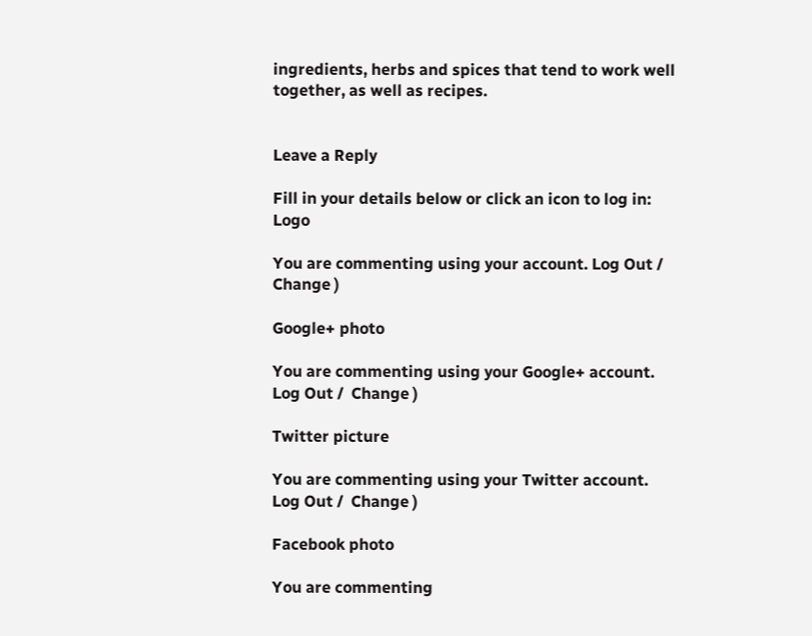ingredients, herbs and spices that tend to work well together, as well as recipes.


Leave a Reply

Fill in your details below or click an icon to log in: Logo

You are commenting using your account. Log Out /  Change )

Google+ photo

You are commenting using your Google+ account. Log Out /  Change )

Twitter picture

You are commenting using your Twitter account. Log Out /  Change )

Facebook photo

You are commenting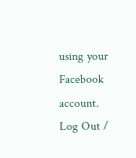using your Facebook account. Log Out /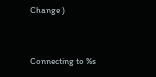Change )


Connecting to %s